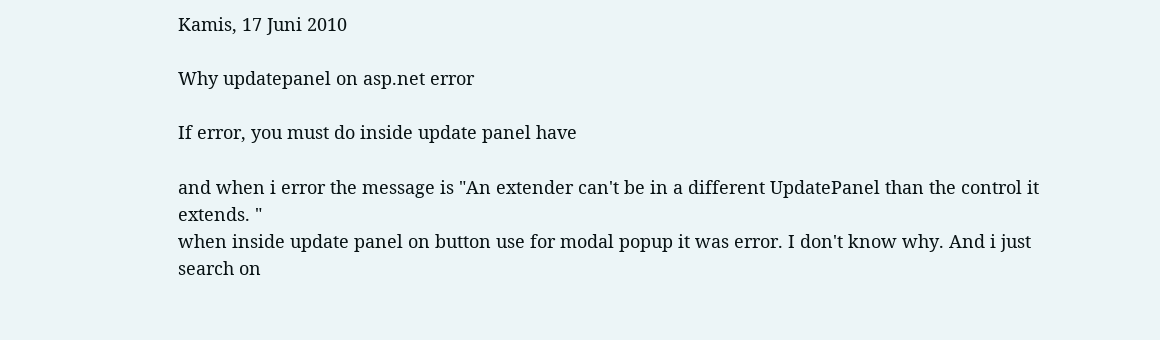Kamis, 17 Juni 2010

Why updatepanel on asp.net error

If error, you must do inside update panel have

and when i error the message is "An extender can't be in a different UpdatePanel than the control it extends. "
when inside update panel on button use for modal popup it was error. I don't know why. And i just search on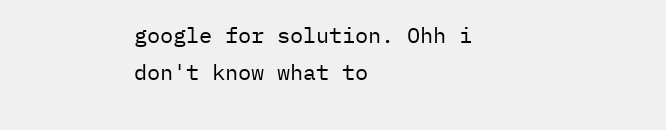google for solution. Ohh i don't know what to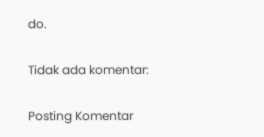do.

Tidak ada komentar:

Posting Komentar